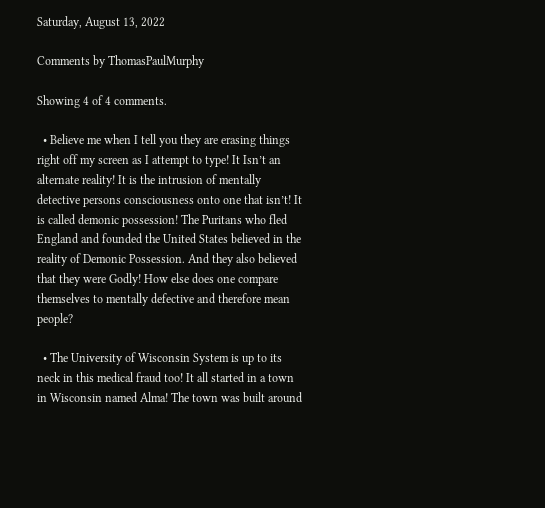Saturday, August 13, 2022

Comments by ThomasPaulMurphy

Showing 4 of 4 comments.

  • Believe me when I tell you they are erasing things right off my screen as I attempt to type! It Isn’t an alternate reality! It is the intrusion of mentally detective persons consciousness onto one that isn’t! It is called demonic possession! The Puritans who fled England and founded the United States believed in the reality of Demonic Possession. And they also believed that they were Godly! How else does one compare themselves to mentally defective and therefore mean people?

  • The University of Wisconsin System is up to its neck in this medical fraud too! It all started in a town in Wisconsin named Alma! The town was built around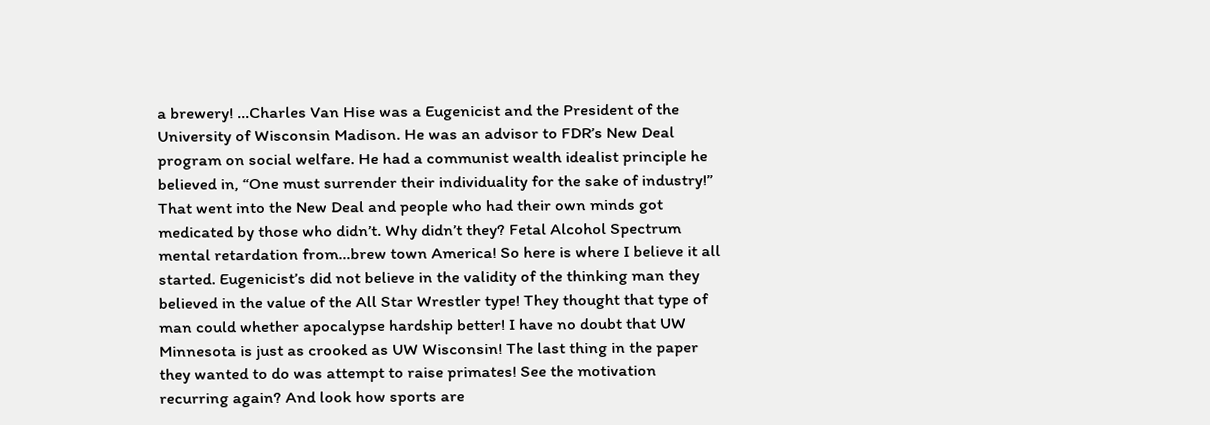a brewery! …Charles Van Hise was a Eugenicist and the President of the University of Wisconsin Madison. He was an advisor to FDR’s New Deal program on social welfare. He had a communist wealth idealist principle he believed in, “One must surrender their individuality for the sake of industry!” That went into the New Deal and people who had their own minds got medicated by those who didn’t. Why didn’t they? Fetal Alcohol Spectrum mental retardation from…brew town America! So here is where I believe it all started. Eugenicist’s did not believe in the validity of the thinking man they believed in the value of the All Star Wrestler type! They thought that type of man could whether apocalypse hardship better! I have no doubt that UW Minnesota is just as crooked as UW Wisconsin! The last thing in the paper they wanted to do was attempt to raise primates! See the motivation recurring again? And look how sports are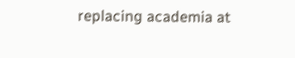replacing academia at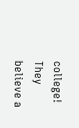college! They believe a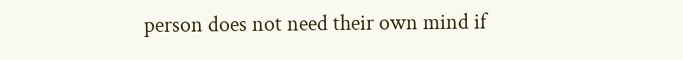person does not need their own mind if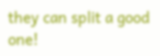they can split a good one!